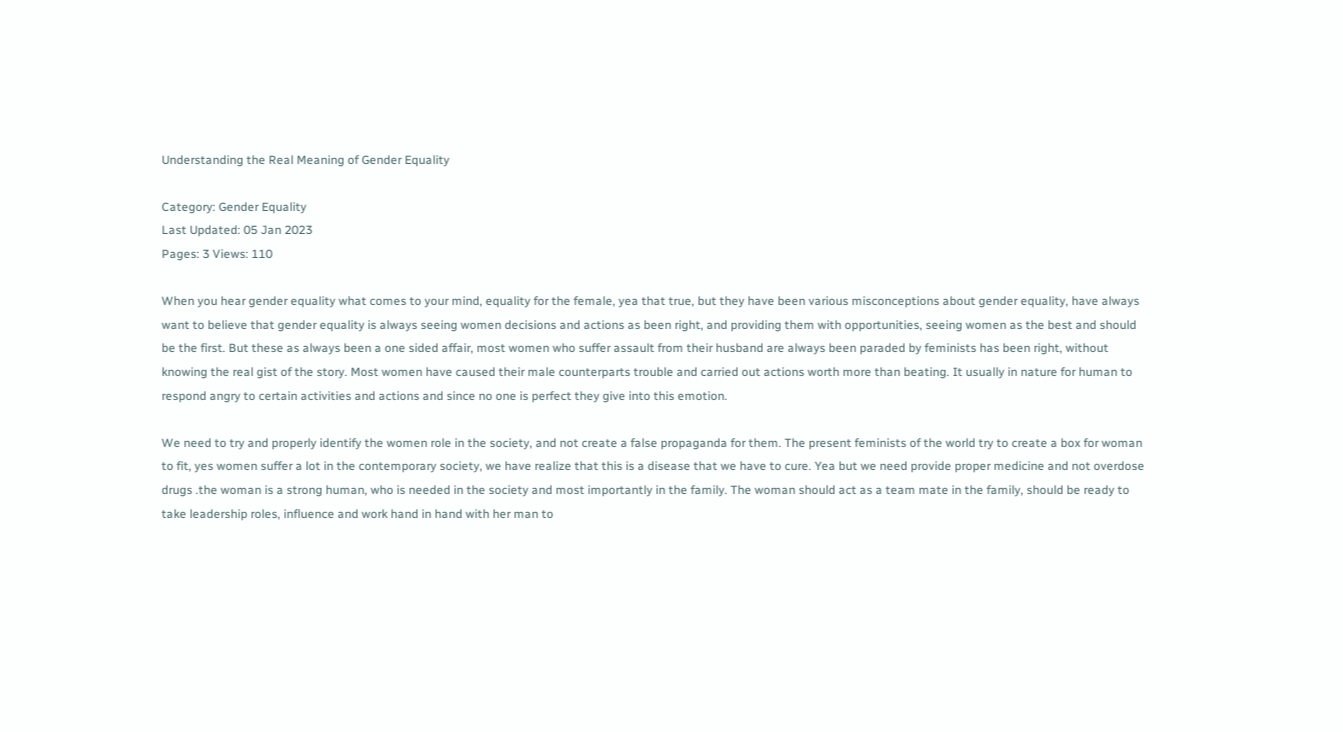Understanding the Real Meaning of Gender Equality

Category: Gender Equality
Last Updated: 05 Jan 2023
Pages: 3 Views: 110

When you hear gender equality what comes to your mind, equality for the female, yea that true, but they have been various misconceptions about gender equality, have always want to believe that gender equality is always seeing women decisions and actions as been right, and providing them with opportunities, seeing women as the best and should be the first. But these as always been a one sided affair, most women who suffer assault from their husband are always been paraded by feminists has been right, without knowing the real gist of the story. Most women have caused their male counterparts trouble and carried out actions worth more than beating. It usually in nature for human to respond angry to certain activities and actions and since no one is perfect they give into this emotion.

We need to try and properly identify the women role in the society, and not create a false propaganda for them. The present feminists of the world try to create a box for woman to fit, yes women suffer a lot in the contemporary society, we have realize that this is a disease that we have to cure. Yea but we need provide proper medicine and not overdose drugs .the woman is a strong human, who is needed in the society and most importantly in the family. The woman should act as a team mate in the family, should be ready to take leadership roles, influence and work hand in hand with her man to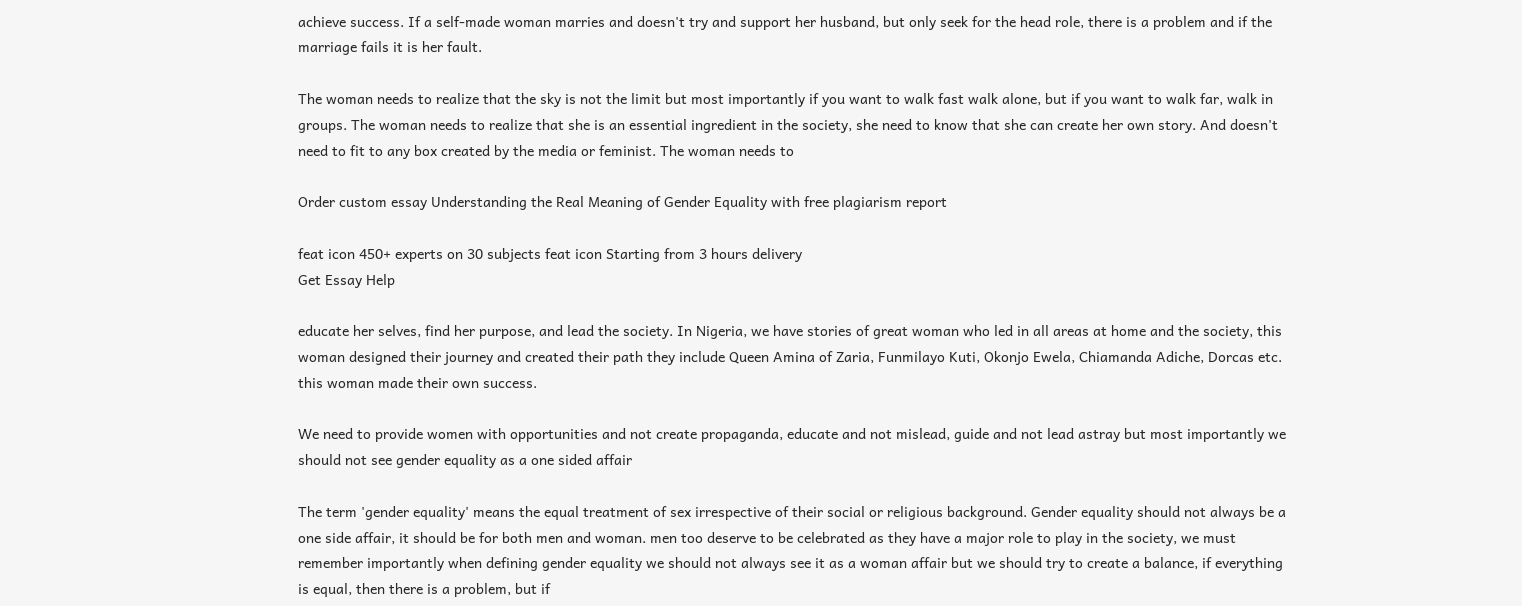achieve success. If a self-made woman marries and doesn't try and support her husband, but only seek for the head role, there is a problem and if the marriage fails it is her fault.

The woman needs to realize that the sky is not the limit but most importantly if you want to walk fast walk alone, but if you want to walk far, walk in groups. The woman needs to realize that she is an essential ingredient in the society, she need to know that she can create her own story. And doesn't need to fit to any box created by the media or feminist. The woman needs to

Order custom essay Understanding the Real Meaning of Gender Equality with free plagiarism report

feat icon 450+ experts on 30 subjects feat icon Starting from 3 hours delivery
Get Essay Help

educate her selves, find her purpose, and lead the society. In Nigeria, we have stories of great woman who led in all areas at home and the society, this woman designed their journey and created their path they include Queen Amina of Zaria, Funmilayo Kuti, Okonjo Ewela, Chiamanda Adiche, Dorcas etc. this woman made their own success.

We need to provide women with opportunities and not create propaganda, educate and not mislead, guide and not lead astray but most importantly we should not see gender equality as a one sided affair

The term 'gender equality' means the equal treatment of sex irrespective of their social or religious background. Gender equality should not always be a one side affair, it should be for both men and woman. men too deserve to be celebrated as they have a major role to play in the society, we must remember importantly when defining gender equality we should not always see it as a woman affair but we should try to create a balance, if everything is equal, then there is a problem, but if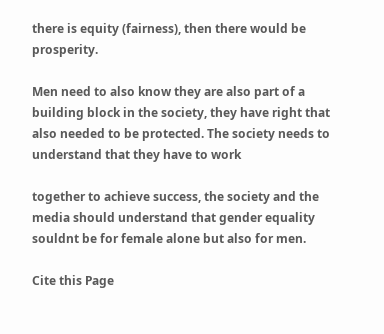there is equity (fairness), then there would be prosperity.

Men need to also know they are also part of a building block in the society, they have right that also needed to be protected. The society needs to understand that they have to work

together to achieve success, the society and the media should understand that gender equality souldnt be for female alone but also for men.

Cite this Page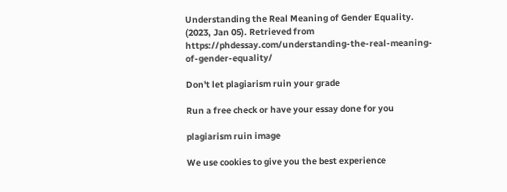Understanding the Real Meaning of Gender Equality. (2023, Jan 05). Retrieved from https://phdessay.com/understanding-the-real-meaning-of-gender-equality/

Don't let plagiarism ruin your grade

Run a free check or have your essay done for you

plagiarism ruin image

We use cookies to give you the best experience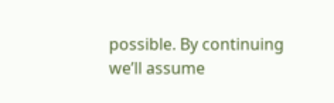possible. By continuing we’ll assume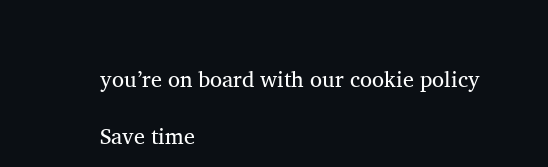you’re on board with our cookie policy

Save time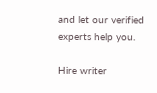and let our verified experts help you.

Hire writer